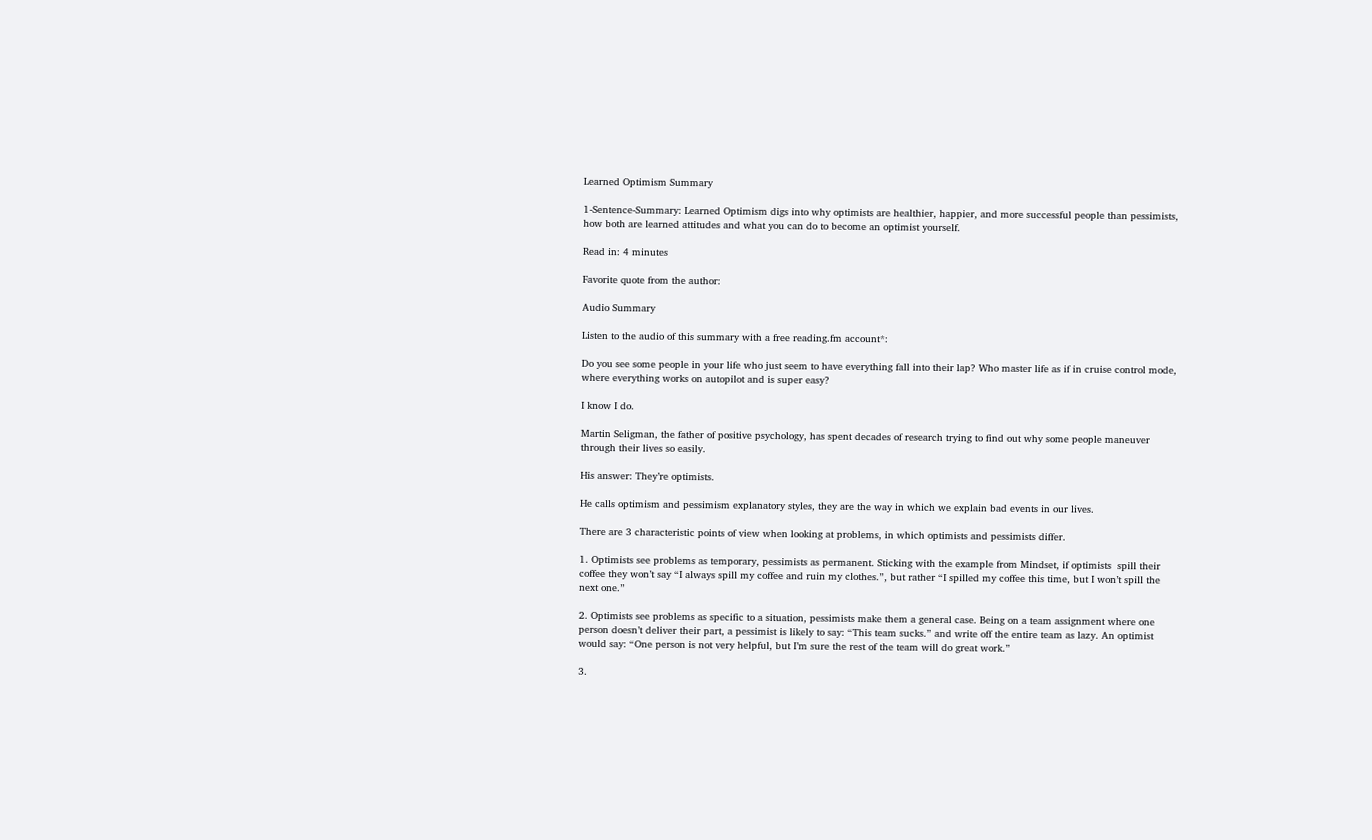Learned Optimism Summary

1-Sentence-Summary: Learned Optimism digs into why optimists are healthier, happier, and more successful people than pessimists, how both are learned attitudes and what you can do to become an optimist yourself.

Read in: 4 minutes

Favorite quote from the author:

Audio Summary

Listen to the audio of this summary with a free reading.fm account*:

Do you see some people in your life who just seem to have everything fall into their lap? Who master life as if in cruise control mode, where everything works on autopilot and is super easy?

I know I do.

Martin Seligman, the father of positive psychology, has spent decades of research trying to find out why some people maneuver through their lives so easily.

His answer: They’re optimists.

He calls optimism and pessimism explanatory styles, they are the way in which we explain bad events in our lives.

There are 3 characteristic points of view when looking at problems, in which optimists and pessimists differ.

1. Optimists see problems as temporary, pessimists as permanent. Sticking with the example from Mindset, if optimists  spill their coffee they won’t say “I always spill my coffee and ruin my clothes.”, but rather “I spilled my coffee this time, but I won’t spill the next one.”

2. Optimists see problems as specific to a situation, pessimists make them a general case. Being on a team assignment where one person doesn’t deliver their part, a pessimist is likely to say: “This team sucks.” and write off the entire team as lazy. An optimist would say: “One person is not very helpful, but I’m sure the rest of the team will do great work.”

3.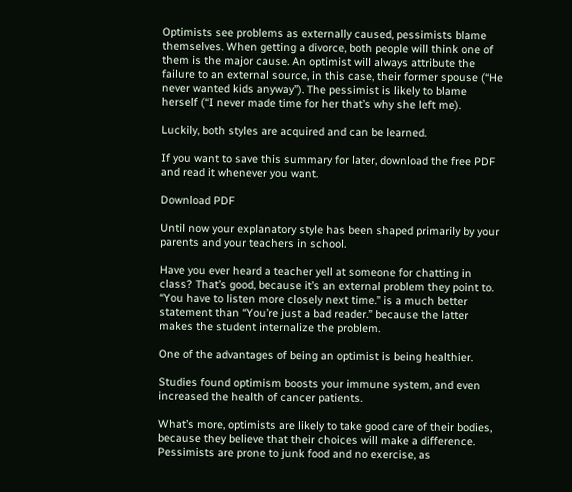Optimists see problems as externally caused, pessimists blame themselves. When getting a divorce, both people will think one of them is the major cause. An optimist will always attribute the failure to an external source, in this case, their former spouse (“He never wanted kids anyway”). The pessimist is likely to blame herself (“I never made time for her that’s why she left me).

Luckily, both styles are acquired and can be learned.

If you want to save this summary for later, download the free PDF and read it whenever you want.

Download PDF

Until now your explanatory style has been shaped primarily by your parents and your teachers in school.

Have you ever heard a teacher yell at someone for chatting in class? That’s good, because it’s an external problem they point to. “You have to listen more closely next time.” is a much better statement than “You’re just a bad reader.” because the latter makes the student internalize the problem.

One of the advantages of being an optimist is being healthier.

Studies found optimism boosts your immune system, and even increased the health of cancer patients.

What’s more, optimists are likely to take good care of their bodies, because they believe that their choices will make a difference. Pessimists are prone to junk food and no exercise, as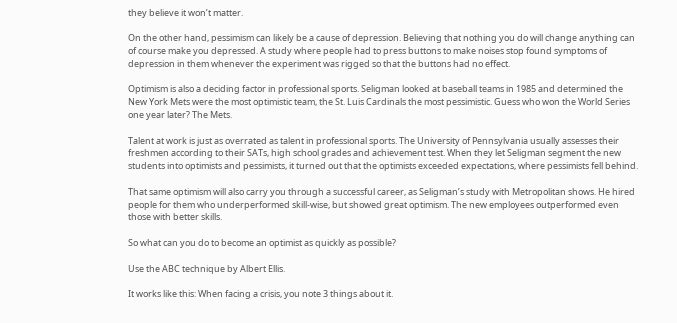they believe it won’t matter.

On the other hand, pessimism can likely be a cause of depression. Believing that nothing you do will change anything can of course make you depressed. A study where people had to press buttons to make noises stop found symptoms of depression in them whenever the experiment was rigged so that the buttons had no effect.

Optimism is also a deciding factor in professional sports. Seligman looked at baseball teams in 1985 and determined the New York Mets were the most optimistic team, the St. Luis Cardinals the most pessimistic. Guess who won the World Series one year later? The Mets.

Talent at work is just as overrated as talent in professional sports. The University of Pennsylvania usually assesses their freshmen according to their SATs, high school grades and achievement test. When they let Seligman segment the new students into optimists and pessimists, it turned out that the optimists exceeded expectations, where pessimists fell behind.

That same optimism will also carry you through a successful career, as Seligman’s study with Metropolitan shows. He hired people for them who underperformed skill-wise, but showed great optimism. The new employees outperformed even those with better skills.

So what can you do to become an optimist as quickly as possible?

Use the ABC technique by Albert Ellis.

It works like this: When facing a crisis, you note 3 things about it.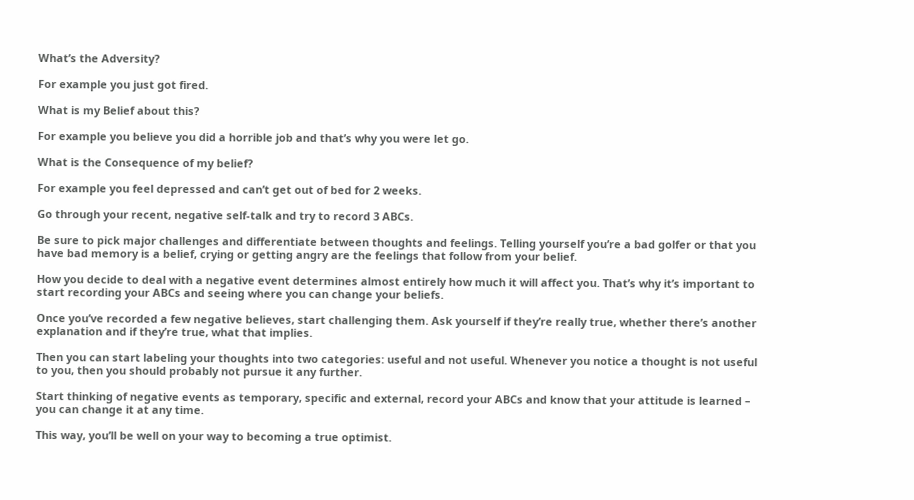What’s the Adversity?

For example you just got fired.

What is my Belief about this?

For example you believe you did a horrible job and that’s why you were let go.

What is the Consequence of my belief?

For example you feel depressed and can’t get out of bed for 2 weeks.

Go through your recent, negative self-talk and try to record 3 ABCs.

Be sure to pick major challenges and differentiate between thoughts and feelings. Telling yourself you’re a bad golfer or that you have bad memory is a belief, crying or getting angry are the feelings that follow from your belief.

How you decide to deal with a negative event determines almost entirely how much it will affect you. That’s why it’s important to start recording your ABCs and seeing where you can change your beliefs.

Once you’ve recorded a few negative believes, start challenging them. Ask yourself if they’re really true, whether there’s another explanation and if they’re true, what that implies.

Then you can start labeling your thoughts into two categories: useful and not useful. Whenever you notice a thought is not useful to you, then you should probably not pursue it any further.

Start thinking of negative events as temporary, specific and external, record your ABCs and know that your attitude is learned – you can change it at any time.

This way, you’ll be well on your way to becoming a true optimist.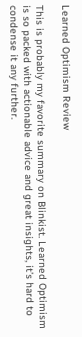Learned Optimism Review

This is probably my favorite summary on Blinkist. Learned Optimism is so packed with actionable advice and great insights, it’s hard to condense it any further.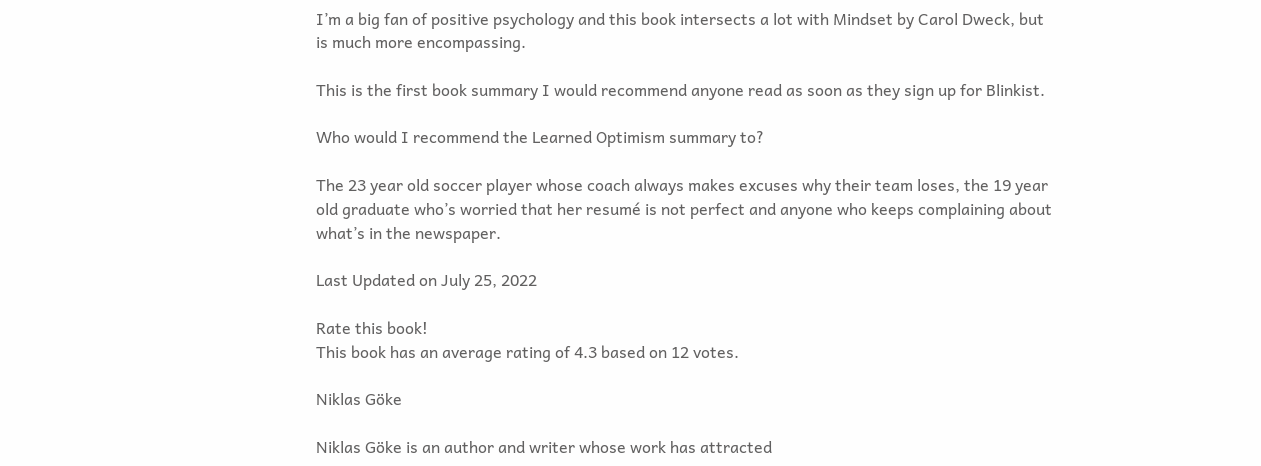I’m a big fan of positive psychology and this book intersects a lot with Mindset by Carol Dweck, but is much more encompassing.

This is the first book summary I would recommend anyone read as soon as they sign up for Blinkist.

Who would I recommend the Learned Optimism summary to?

The 23 year old soccer player whose coach always makes excuses why their team loses, the 19 year old graduate who’s worried that her resumé is not perfect and anyone who keeps complaining about what’s in the newspaper.

Last Updated on July 25, 2022

Rate this book!
This book has an average rating of 4.3 based on 12 votes.

Niklas Göke

Niklas Göke is an author and writer whose work has attracted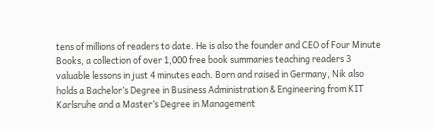tens of millions of readers to date. He is also the founder and CEO of Four Minute Books, a collection of over 1,000 free book summaries teaching readers 3 valuable lessons in just 4 minutes each. Born and raised in Germany, Nik also holds a Bachelor’s Degree in Business Administration & Engineering from KIT Karlsruhe and a Master’s Degree in Management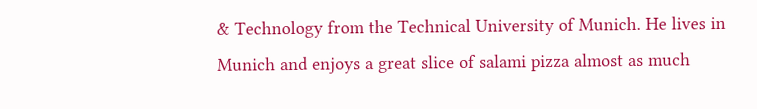& Technology from the Technical University of Munich. He lives in Munich and enjoys a great slice of salami pizza almost as much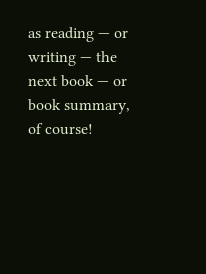as reading — or writing — the next book — or book summary, of course!